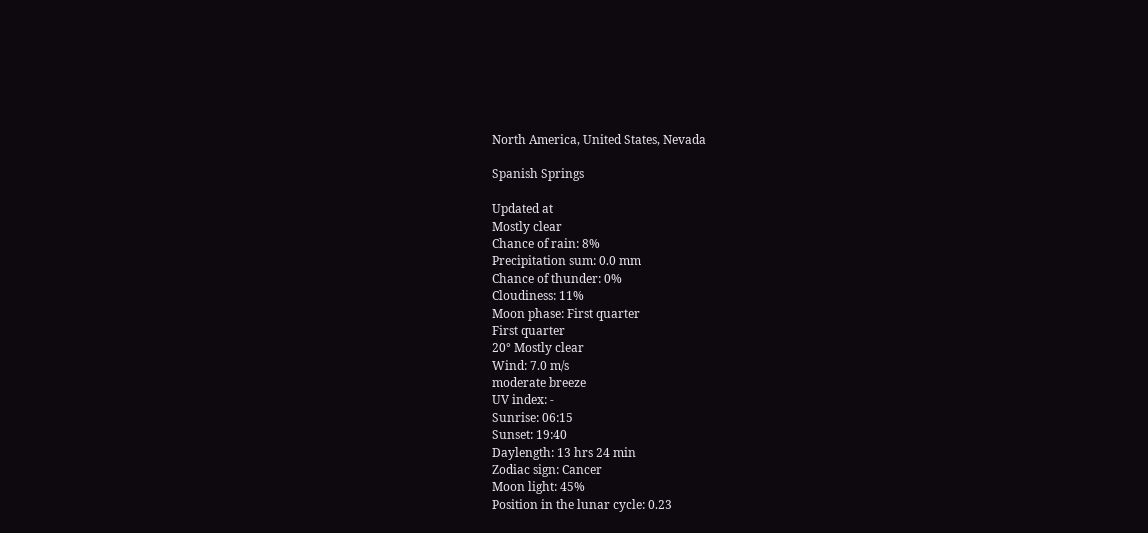North America, United States, Nevada

Spanish Springs

Updated at
Mostly clear
Chance of rain: 8%
Precipitation sum: 0.0 mm
Chance of thunder: 0%
Cloudiness: 11%
Moon phase: First quarter
First quarter
20° Mostly clear
Wind: 7.0 m/s
moderate breeze
UV index: -
Sunrise: 06:15
Sunset: 19:40
Daylength: 13 hrs 24 min
Zodiac sign: Cancer
Moon light: 45%
Position in the lunar cycle: 0.23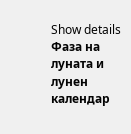Show details
Фаза на луната и лунен календар